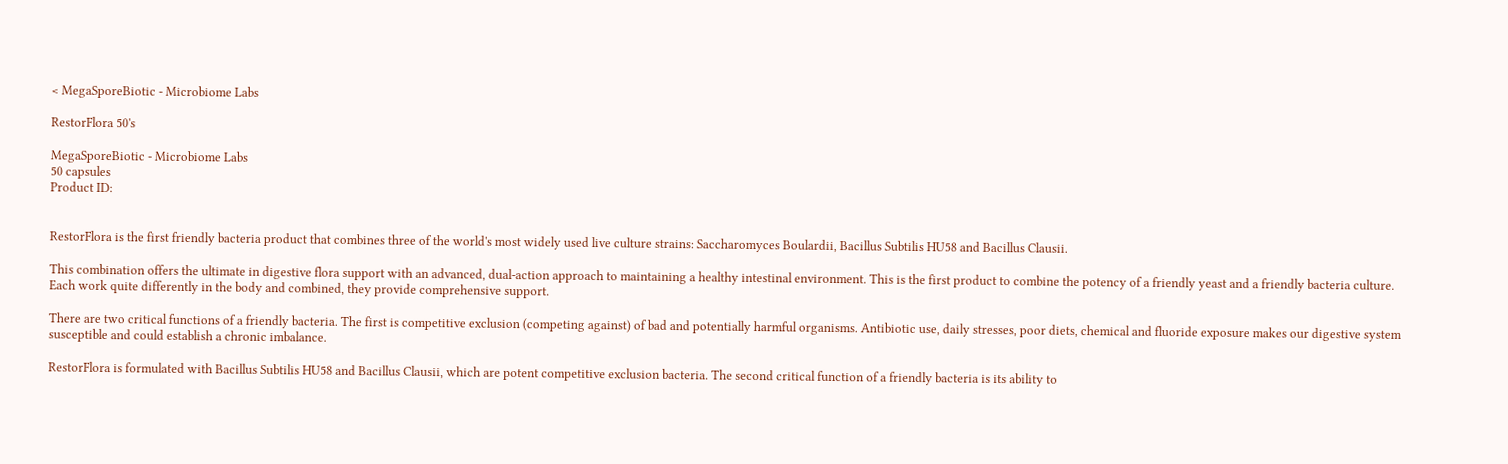< MegaSporeBiotic - Microbiome Labs

RestorFlora 50's

MegaSporeBiotic - Microbiome Labs
50 capsules
Product ID:


RestorFlora is the first friendly bacteria product that combines three of the world's most widely used live culture strains: Saccharomyces Boulardii, Bacillus Subtilis HU58 and Bacillus Clausii.

This combination offers the ultimate in digestive flora support with an advanced, dual-action approach to maintaining a healthy intestinal environment. This is the first product to combine the potency of a friendly yeast and a friendly bacteria culture. Each work quite differently in the body and combined, they provide comprehensive support.

There are two critical functions of a friendly bacteria. The first is competitive exclusion (competing against) of bad and potentially harmful organisms. Antibiotic use, daily stresses, poor diets, chemical and fluoride exposure makes our digestive system susceptible and could establish a chronic imbalance.

RestorFlora is formulated with Bacillus Subtilis HU58 and Bacillus Clausii, which are potent competitive exclusion bacteria. The second critical function of a friendly bacteria is its ability to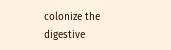colonize the digestive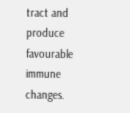tract and produce favourable immune changes.